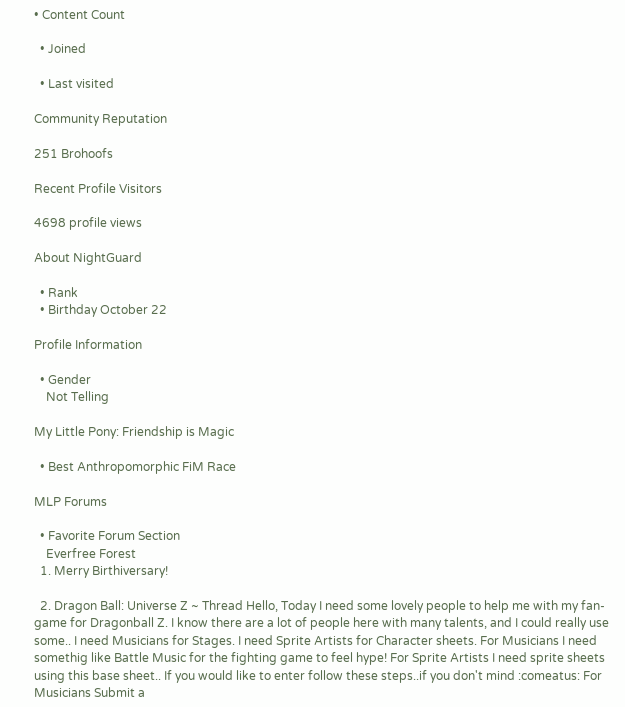• Content Count

  • Joined

  • Last visited

Community Reputation

251 Brohoofs

Recent Profile Visitors

4698 profile views

About NightGuard

  • Rank
  • Birthday October 22

Profile Information

  • Gender
    Not Telling

My Little Pony: Friendship is Magic

  • Best Anthropomorphic FiM Race

MLP Forums

  • Favorite Forum Section
    Everfree Forest
  1. Merry Birthiversary!

  2. Dragon Ball: Universe Z ~ Thread Hello, Today I need some lovely people to help me with my fan-game for Dragonball Z. I know there are a lot of people here with many talents, and I could really use some.. I need Musicians for Stages. I need Sprite Artists for Character sheets. For Musicians I need somethig like Battle Music for the fighting game to feel hype! For Sprite Artists I need sprite sheets using this base sheet.. If you would like to enter follow these steps..if you don't mind :comeatus: For Musicians Submit a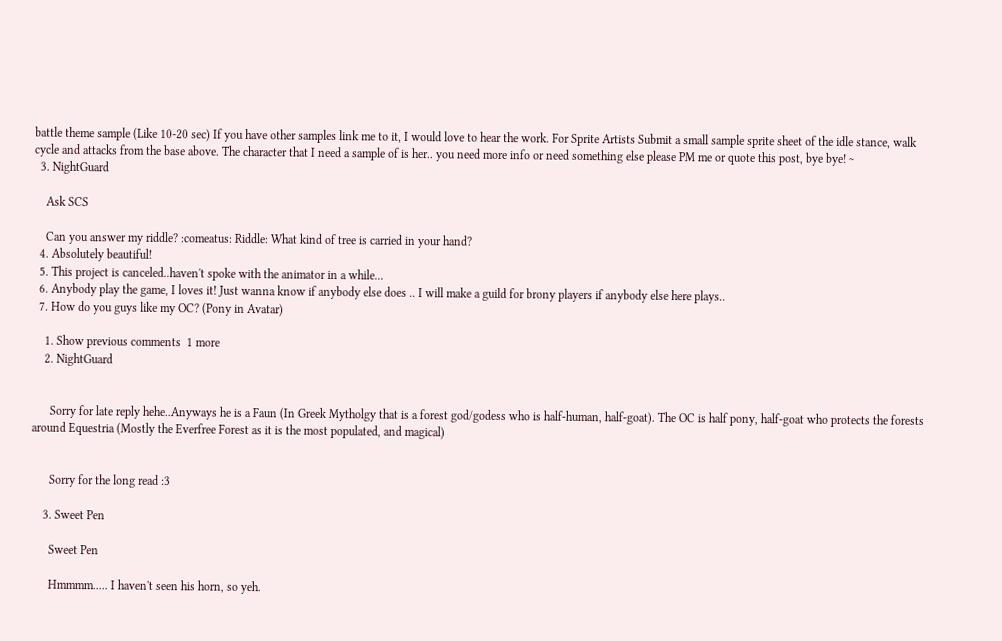battle theme sample (Like 10-20 sec) If you have other samples link me to it, I would love to hear the work. For Sprite Artists Submit a small sample sprite sheet of the idle stance, walk cycle and attacks from the base above. The character that I need a sample of is her.. you need more info or need something else please PM me or quote this post, bye bye! ~
  3. NightGuard

    Ask SCS

    Can you answer my riddle? :comeatus: Riddle: What kind of tree is carried in your hand?
  4. Absolutely beautiful!
  5. This project is canceled..haven't spoke with the animator in a while...
  6. Anybody play the game, I loves it! Just wanna know if anybody else does .. I will make a guild for brony players if anybody else here plays..
  7. How do you guys like my OC? (Pony in Avatar)

    1. Show previous comments  1 more
    2. NightGuard


      Sorry for late reply hehe..Anyways he is a Faun (In Greek Mytholgy that is a forest god/godess who is half-human, half-goat). The OC is half pony, half-goat who protects the forests around Equestria (Mostly the Everfree Forest as it is the most populated, and magical)


      Sorry for the long read :3

    3. Sweet Pen

      Sweet Pen

      Hmmmm..... I haven't seen his horn, so yeh.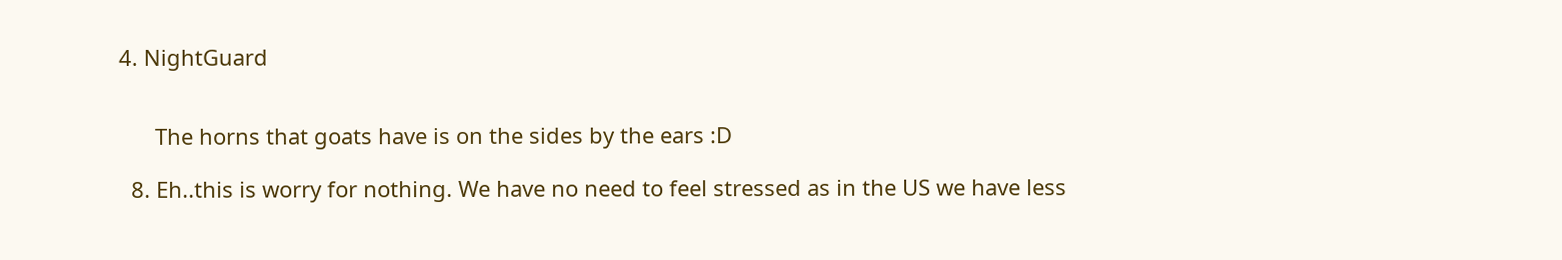4. NightGuard


      The horns that goats have is on the sides by the ears :D

  8. Eh..this is worry for nothing. We have no need to feel stressed as in the US we have less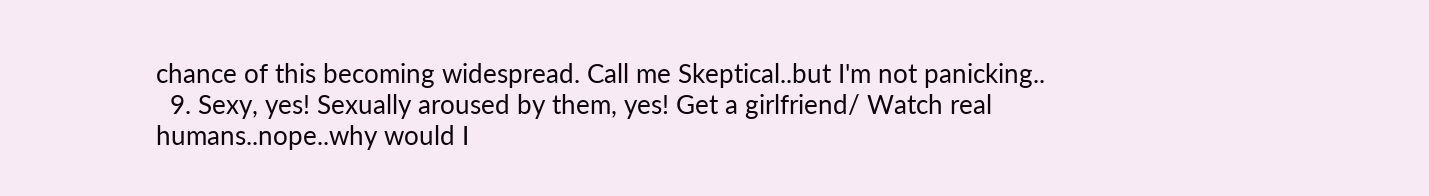chance of this becoming widespread. Call me Skeptical..but I'm not panicking..
  9. Sexy, yes! Sexually aroused by them, yes! Get a girlfriend/ Watch real humans..nope..why would I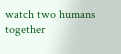watch two humans together